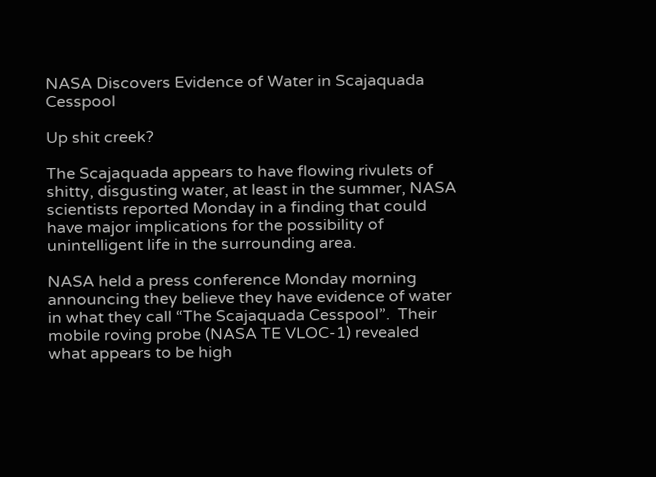NASA Discovers Evidence of Water in Scajaquada Cesspool

Up shit creek?

The Scajaquada appears to have flowing rivulets of shitty, disgusting water, at least in the summer, NASA scientists reported Monday in a finding that could have major implications for the possibility of unintelligent life in the surrounding area.

NASA held a press conference Monday morning announcing they believe they have evidence of water in what they call “The Scajaquada Cesspool”.  Their mobile roving probe (NASA TE VLOC-1) revealed what appears to be high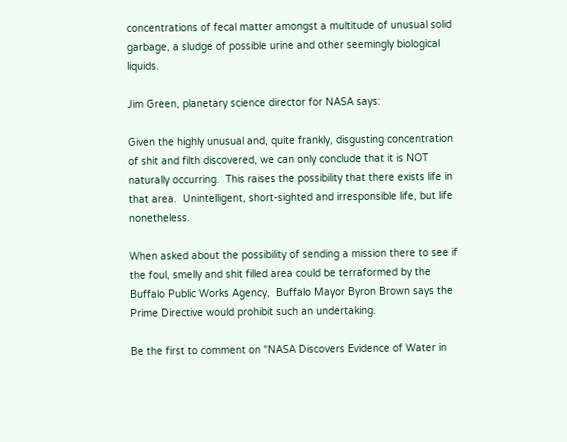concentrations of fecal matter amongst a multitude of unusual solid garbage, a sludge of possible urine and other seemingly biological liquids.

Jim Green, planetary science director for NASA says:

Given the highly unusual and, quite frankly, disgusting concentration of shit and filth discovered, we can only conclude that it is NOT naturally occurring.  This raises the possibility that there exists life in that area.  Unintelligent, short-sighted and irresponsible life, but life nonetheless.

When asked about the possibility of sending a mission there to see if the foul, smelly and shit filled area could be terraformed by the Buffalo Public Works Agency,  Buffalo Mayor Byron Brown says the Prime Directive would prohibit such an undertaking.

Be the first to comment on "NASA Discovers Evidence of Water in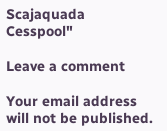Scajaquada Cesspool"

Leave a comment

Your email address will not be published.